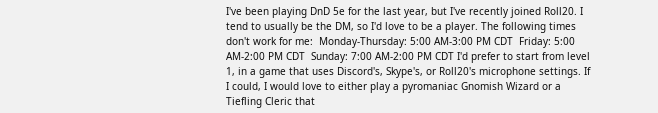I've been playing DnD 5e for the last year, but I've recently joined Roll20. I tend to usually be the DM, so I'd love to be a player. The following times don't work for me:  Monday-Thursday: 5:00 AM-3:00 PM CDT  Friday: 5:00 AM-2:00 PM CDT  Sunday: 7:00 AM-2:00 PM CDT I'd prefer to start from level 1, in a game that uses Discord's, Skype's, or Roll20's microphone settings. If I could, I would love to either play a pyromaniac Gnomish Wizard or a Tiefling Cleric that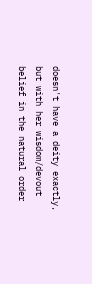doesn't have a deity exactly, but with her wisdom/devout belief in the natural order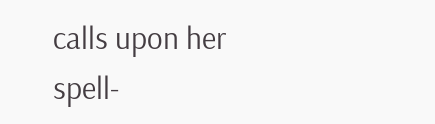calls upon her spell-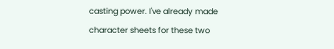casting power. I've already made character sheets for these two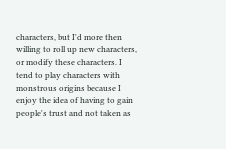characters, but I'd more then willing to roll up new characters, or modify these characters. I tend to play characters with monstrous origins because I enjoy the idea of having to gain people's trust and not taken as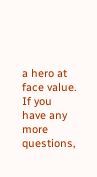a hero at face value.  If you have any more questions,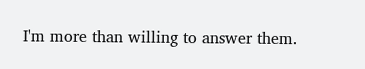I'm more than willing to answer them.